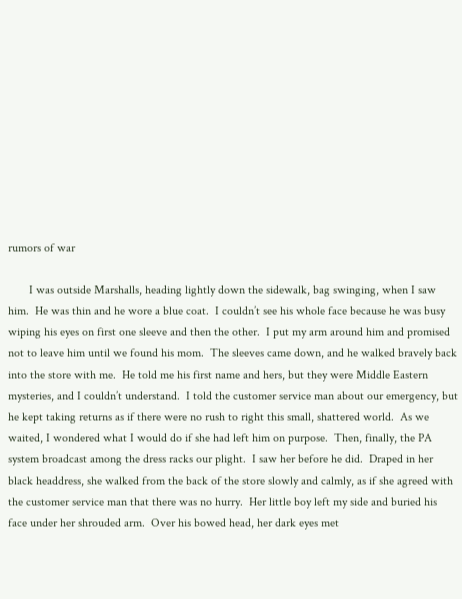rumors of war

       I was outside Marshalls, heading lightly down the sidewalk, bag swinging, when I saw him.  He was thin and he wore a blue coat.  I couldn’t see his whole face because he was busy wiping his eyes on first one sleeve and then the other.  I put my arm around him and promised not to leave him until we found his mom.  The sleeves came down, and he walked bravely back into the store with me.  He told me his first name and hers, but they were Middle Eastern mysteries, and I couldn’t understand.  I told the customer service man about our emergency, but he kept taking returns as if there were no rush to right this small, shattered world.  As we waited, I wondered what I would do if she had left him on purpose.  Then, finally, the PA system broadcast among the dress racks our plight.  I saw her before he did.  Draped in her black headdress, she walked from the back of the store slowly and calmly, as if she agreed with the customer service man that there was no hurry.  Her little boy left my side and buried his face under her shrouded arm.  Over his bowed head, her dark eyes met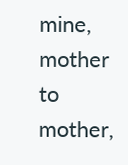mine, mother to mother,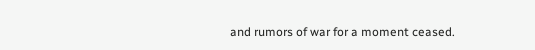and rumors of war for a moment ceased.